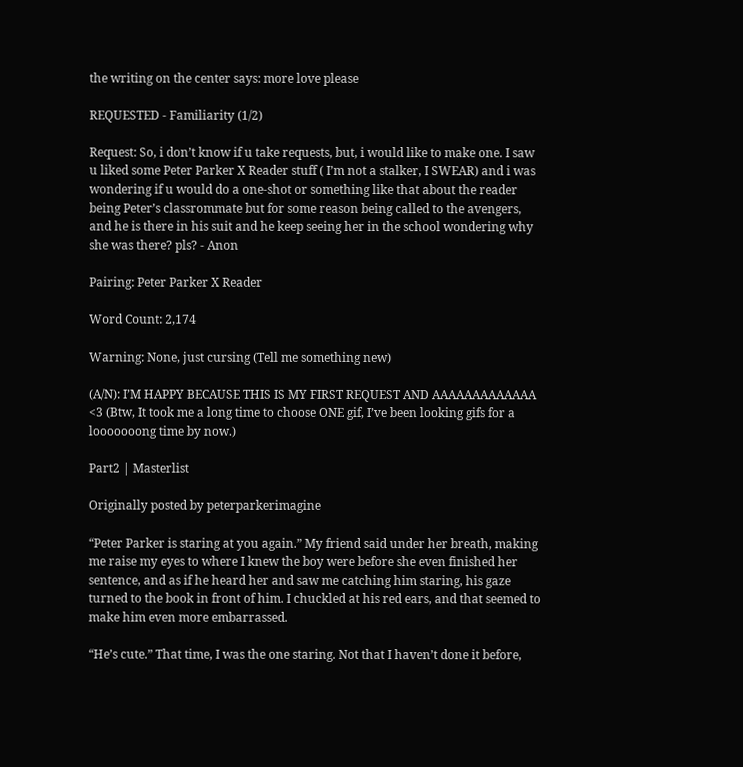the writing on the center says: more love please

REQUESTED - Familiarity (1/2)

Request: So, i don’t know if u take requests, but, i would like to make one. I saw u liked some Peter Parker X Reader stuff ( I’m not a stalker, I SWEAR) and i was wondering if u would do a one-shot or something like that about the reader being Peter’s classrommate but for some reason being called to the avengers, and he is there in his suit and he keep seeing her in the school wondering why she was there? pls? - Anon

Pairing: Peter Parker X Reader

Word Count: 2,174

Warning: None, just cursing (Tell me something new)

(A/N): I’M HAPPY BECAUSE THIS IS MY FIRST REQUEST AND AAAAAAAAAAAAA <3 (Btw, It took me a long time to choose ONE gif, I’ve been looking gifs for a looooooong time by now.)

Part2 | Masterlist

Originally posted by peterparkerimagine

“Peter Parker is staring at you again.” My friend said under her breath, making me raise my eyes to where I knew the boy were before she even finished her sentence, and as if he heard her and saw me catching him staring, his gaze turned to the book in front of him. I chuckled at his red ears, and that seemed to make him even more embarrassed.

“He’s cute.” That time, I was the one staring. Not that I haven’t done it before,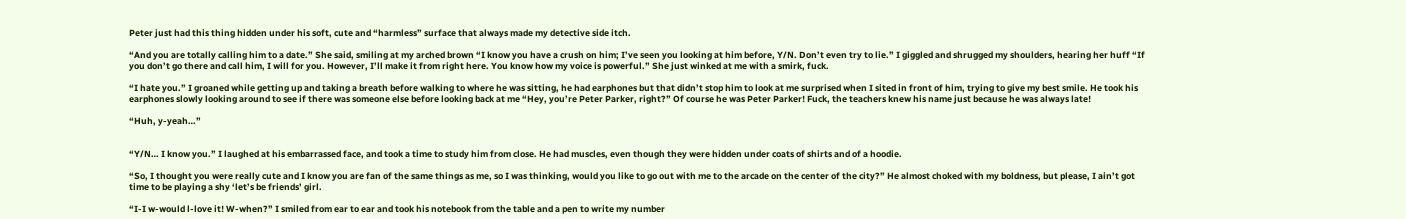Peter just had this thing hidden under his soft, cute and “harmless” surface that always made my detective side itch.

“And you are totally calling him to a date.” She said, smiling at my arched brown “I know you have a crush on him; I’ve seen you looking at him before, Y/N. Don’t even try to lie.” I giggled and shrugged my shoulders, hearing her huff “If you don’t go there and call him, I will for you. However, I’ll make it from right here. You know how my voice is powerful.” She just winked at me with a smirk, fuck.

“I hate you.” I groaned while getting up and taking a breath before walking to where he was sitting, he had earphones but that didn’t stop him to look at me surprised when I sited in front of him, trying to give my best smile. He took his earphones slowly looking around to see if there was someone else before looking back at me “Hey, you’re Peter Parker, right?” Of course he was Peter Parker! Fuck, the teachers knew his name just because he was always late!

“Huh, y-yeah…”


“Y/N… I know you.” I laughed at his embarrassed face, and took a time to study him from close. He had muscles, even though they were hidden under coats of shirts and of a hoodie.

“So, I thought you were really cute and I know you are fan of the same things as me, so I was thinking, would you like to go out with me to the arcade on the center of the city?” He almost choked with my boldness, but please, I ain’t got time to be playing a shy ‘let’s be friends’ girl.

“I-I w-would l-love it! W-when?” I smiled from ear to ear and took his notebook from the table and a pen to write my number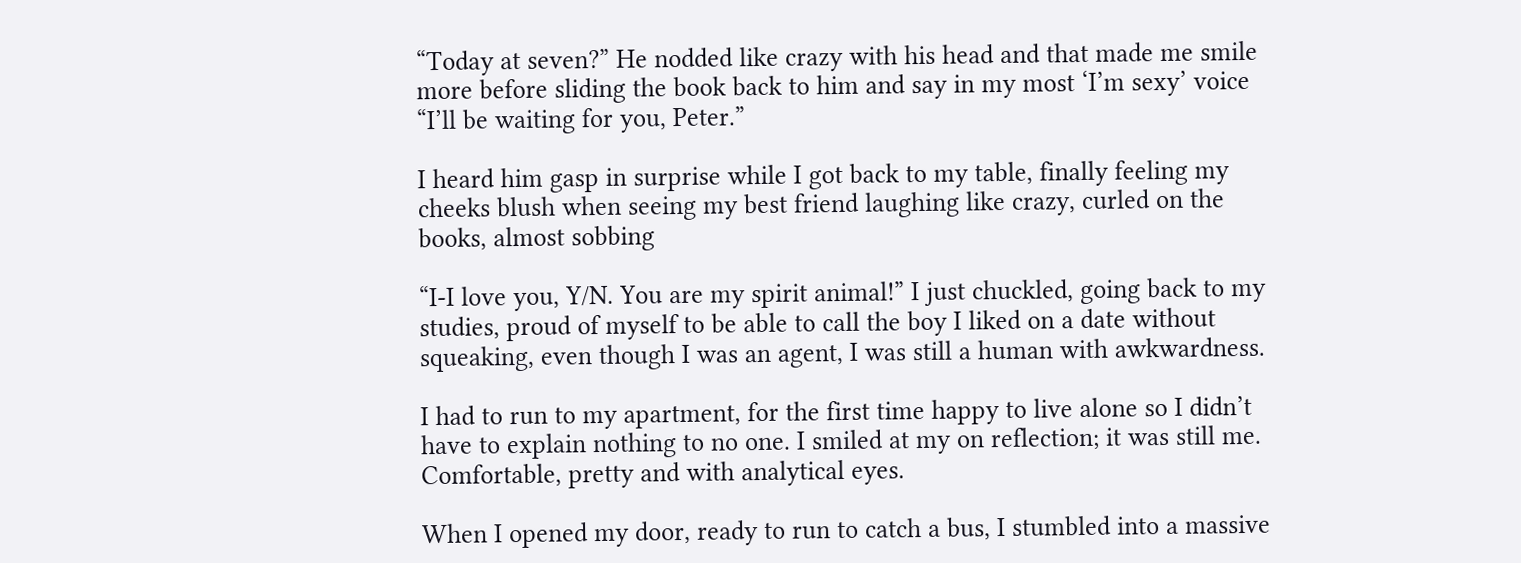“Today at seven?” He nodded like crazy with his head and that made me smile more before sliding the book back to him and say in my most ‘I’m sexy’ voice “I’ll be waiting for you, Peter.”

I heard him gasp in surprise while I got back to my table, finally feeling my cheeks blush when seeing my best friend laughing like crazy, curled on the books, almost sobbing

“I-I love you, Y/N. You are my spirit animal!” I just chuckled, going back to my studies, proud of myself to be able to call the boy I liked on a date without squeaking, even though I was an agent, I was still a human with awkwardness.

I had to run to my apartment, for the first time happy to live alone so I didn’t have to explain nothing to no one. I smiled at my on reflection; it was still me. Comfortable, pretty and with analytical eyes.

When I opened my door, ready to run to catch a bus, I stumbled into a massive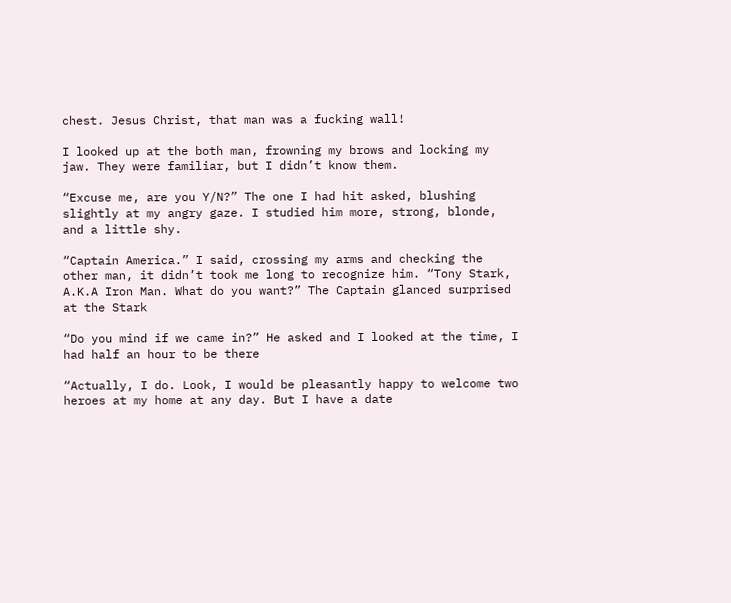chest. Jesus Christ, that man was a fucking wall!

I looked up at the both man, frowning my brows and locking my jaw. They were familiar, but I didn’t know them.

“Excuse me, are you Y/N?” The one I had hit asked, blushing slightly at my angry gaze. I studied him more, strong, blonde, and a little shy.

“Captain America.” I said, crossing my arms and checking the other man, it didn’t took me long to recognize him. “Tony Stark, A.K.A Iron Man. What do you want?” The Captain glanced surprised at the Stark

“Do you mind if we came in?” He asked and I looked at the time, I had half an hour to be there

“Actually, I do. Look, I would be pleasantly happy to welcome two heroes at my home at any day. But I have a date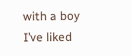with a boy I’ve liked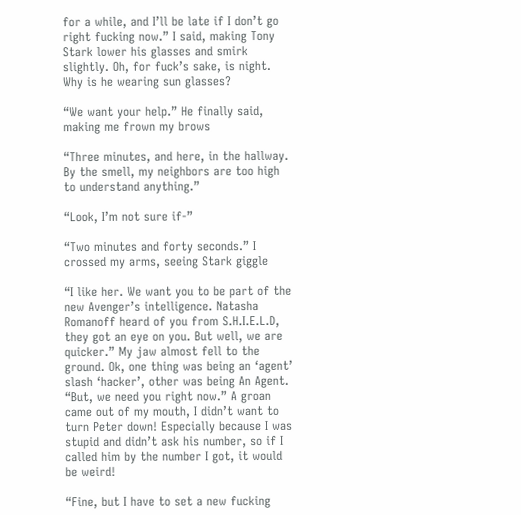for a while, and I’ll be late if I don’t go right fucking now.” I said, making Tony Stark lower his glasses and smirk slightly. Oh, for fuck’s sake, is night. Why is he wearing sun glasses?

“We want your help.” He finally said, making me frown my brows

“Three minutes, and here, in the hallway. By the smell, my neighbors are too high to understand anything.”

“Look, I’m not sure if-”

“Two minutes and forty seconds.” I crossed my arms, seeing Stark giggle

“I like her. We want you to be part of the new Avenger’s intelligence. Natasha Romanoff heard of you from S.H.I.E.L.D, they got an eye on you. But well, we are quicker.” My jaw almost fell to the ground. Ok, one thing was being an ‘agent’ slash ‘hacker’, other was being An Agent. “But, we need you right now.” A groan came out of my mouth, I didn’t want to turn Peter down! Especially because I was stupid and didn’t ask his number, so if I called him by the number I got, it would be weird!

“Fine, but I have to set a new fucking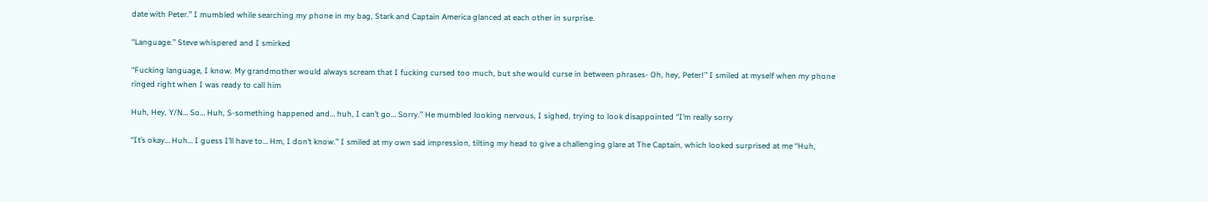date with Peter.” I mumbled while searching my phone in my bag, Stark and Captain America glanced at each other in surprise.

“Language.” Steve whispered and I smirked

“Fucking language, I know. My grandmother would always scream that I fucking cursed too much, but she would curse in between phrases- Oh, hey, Peter!” I smiled at myself when my phone ringed right when I was ready to call him

Huh, Hey, Y/N… So… Huh, S-something happened and… huh, I can’t go… Sorry.” He mumbled looking nervous, I sighed, trying to look disappointed “I’m really sorry

“It’s okay… Huh… I guess I’ll have to… Hm, I don’t know.” I smiled at my own sad impression, tilting my head to give a challenging glare at The Captain, which looked surprised at me “Huh,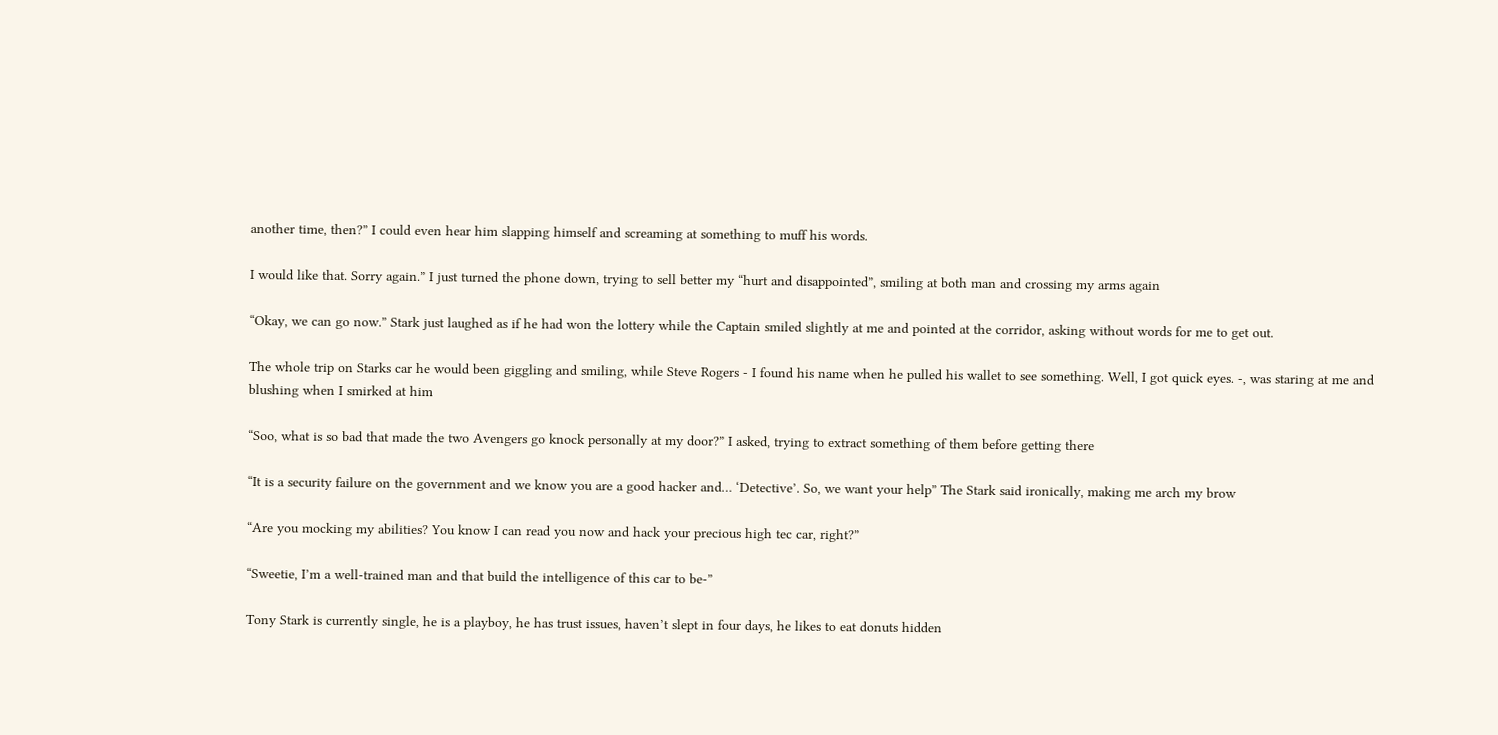another time, then?” I could even hear him slapping himself and screaming at something to muff his words.

I would like that. Sorry again.” I just turned the phone down, trying to sell better my “hurt and disappointed”, smiling at both man and crossing my arms again

“Okay, we can go now.” Stark just laughed as if he had won the lottery while the Captain smiled slightly at me and pointed at the corridor, asking without words for me to get out.

The whole trip on Starks car he would been giggling and smiling, while Steve Rogers - I found his name when he pulled his wallet to see something. Well, I got quick eyes. -, was staring at me and blushing when I smirked at him

“Soo, what is so bad that made the two Avengers go knock personally at my door?” I asked, trying to extract something of them before getting there

“It is a security failure on the government and we know you are a good hacker and… ‘Detective’. So, we want your help” The Stark said ironically, making me arch my brow

“Are you mocking my abilities? You know I can read you now and hack your precious high tec car, right?”

“Sweetie, I’m a well-trained man and that build the intelligence of this car to be-”

Tony Stark is currently single, he is a playboy, he has trust issues, haven’t slept in four days, he likes to eat donuts hidden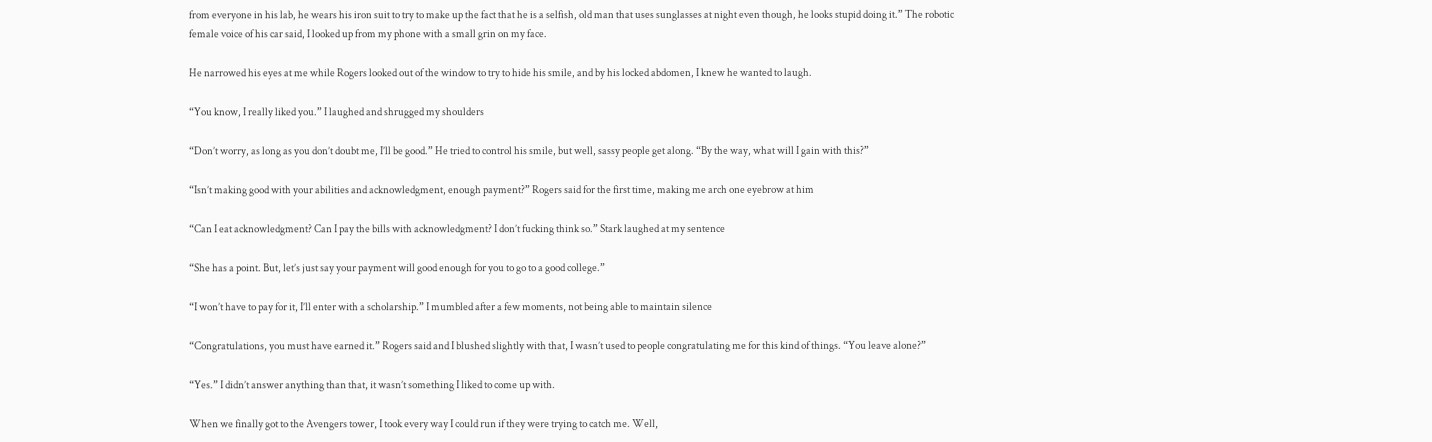from everyone in his lab, he wears his iron suit to try to make up the fact that he is a selfish, old man that uses sunglasses at night even though, he looks stupid doing it.” The robotic female voice of his car said, I looked up from my phone with a small grin on my face.

He narrowed his eyes at me while Rogers looked out of the window to try to hide his smile, and by his locked abdomen, I knew he wanted to laugh.

“You know, I really liked you.” I laughed and shrugged my shoulders

“Don’t worry, as long as you don’t doubt me, I’ll be good.” He tried to control his smile, but well, sassy people get along. “By the way, what will I gain with this?”

“Isn’t making good with your abilities and acknowledgment, enough payment?” Rogers said for the first time, making me arch one eyebrow at him

“Can I eat acknowledgment? Can I pay the bills with acknowledgment? I don’t fucking think so.” Stark laughed at my sentence

“She has a point. But, let’s just say your payment will good enough for you to go to a good college.”

“I won’t have to pay for it, I’ll enter with a scholarship.” I mumbled after a few moments, not being able to maintain silence

“Congratulations, you must have earned it.” Rogers said and I blushed slightly with that, I wasn’t used to people congratulating me for this kind of things. “You leave alone?”

“Yes.” I didn’t answer anything than that, it wasn’t something I liked to come up with.

When we finally got to the Avengers tower, I took every way I could run if they were trying to catch me. Well,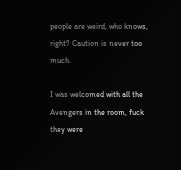people are weird, who knows, right? Caution is never too much.

I was welcomed with all the Avengers in the room, fuck they were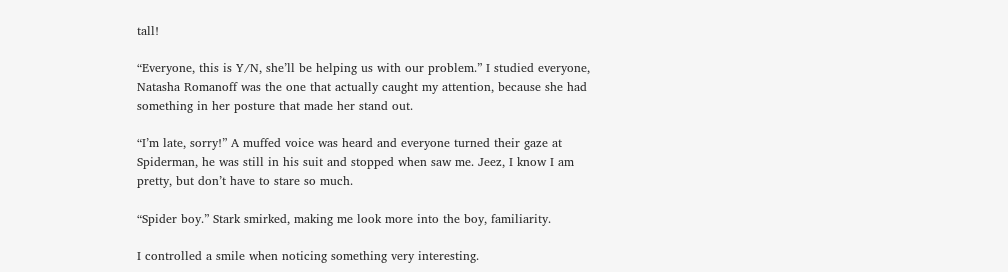tall!

“Everyone, this is Y/N, she’ll be helping us with our problem.” I studied everyone, Natasha Romanoff was the one that actually caught my attention, because she had something in her posture that made her stand out.

“I’m late, sorry!” A muffed voice was heard and everyone turned their gaze at Spiderman, he was still in his suit and stopped when saw me. Jeez, I know I am pretty, but don’t have to stare so much.

“Spider boy.” Stark smirked, making me look more into the boy, familiarity.

I controlled a smile when noticing something very interesting.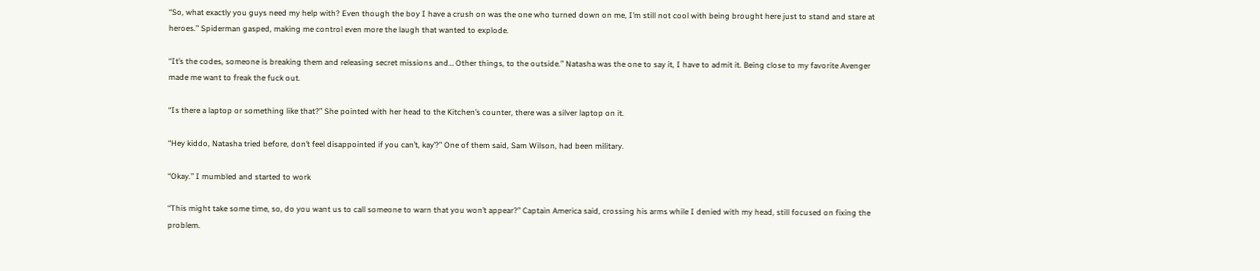“So, what exactly you guys need my help with? Even though the boy I have a crush on was the one who turned down on me, I’m still not cool with being brought here just to stand and stare at heroes.” Spiderman gasped, making me control even more the laugh that wanted to explode.

“It’s the codes, someone is breaking them and releasing secret missions and… Other things, to the outside.” Natasha was the one to say it, I have to admit it. Being close to my favorite Avenger made me want to freak the fuck out.

“Is there a laptop or something like that?” She pointed with her head to the Kitchen’s counter, there was a silver laptop on it.

“Hey kiddo, Natasha tried before, don’t feel disappointed if you can’t, kay’?” One of them said, Sam Wilson, had been military.

“Okay.” I mumbled and started to work

“This might take some time, so, do you want us to call someone to warn that you won’t appear?” Captain America said, crossing his arms while I denied with my head, still focused on fixing the problem.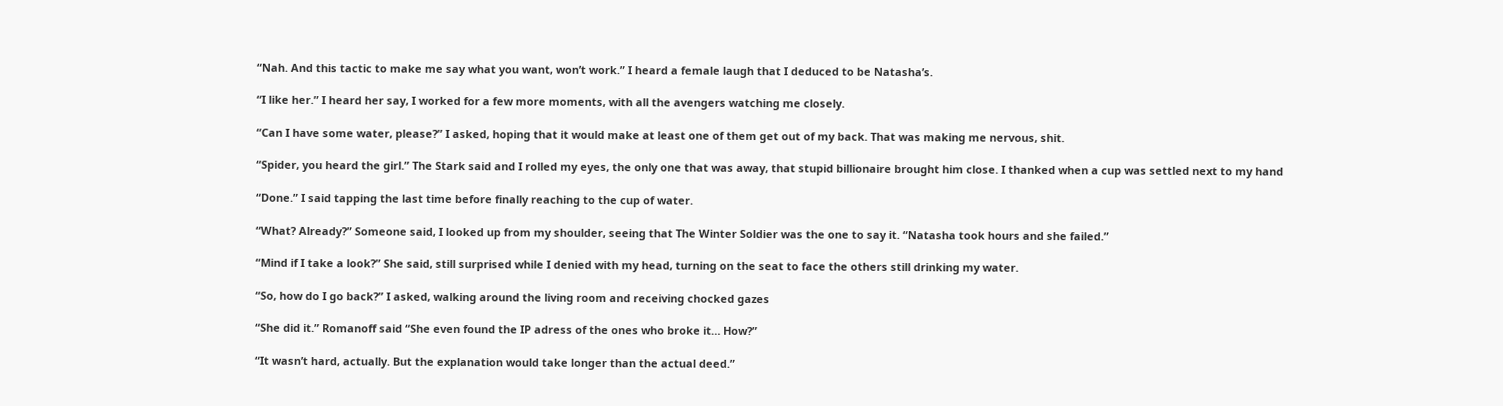“Nah. And this tactic to make me say what you want, won’t work.” I heard a female laugh that I deduced to be Natasha’s.

“I like her.” I heard her say, I worked for a few more moments, with all the avengers watching me closely.

“Can I have some water, please?” I asked, hoping that it would make at least one of them get out of my back. That was making me nervous, shit.

“Spider, you heard the girl.” The Stark said and I rolled my eyes, the only one that was away, that stupid billionaire brought him close. I thanked when a cup was settled next to my hand

“Done.” I said tapping the last time before finally reaching to the cup of water.

“What? Already?” Someone said, I looked up from my shoulder, seeing that The Winter Soldier was the one to say it. “Natasha took hours and she failed.”

“Mind if I take a look?” She said, still surprised while I denied with my head, turning on the seat to face the others still drinking my water.

“So, how do I go back?” I asked, walking around the living room and receiving chocked gazes

“She did it.” Romanoff said “She even found the IP adress of the ones who broke it… How?”

“It wasn’t hard, actually. But the explanation would take longer than the actual deed.”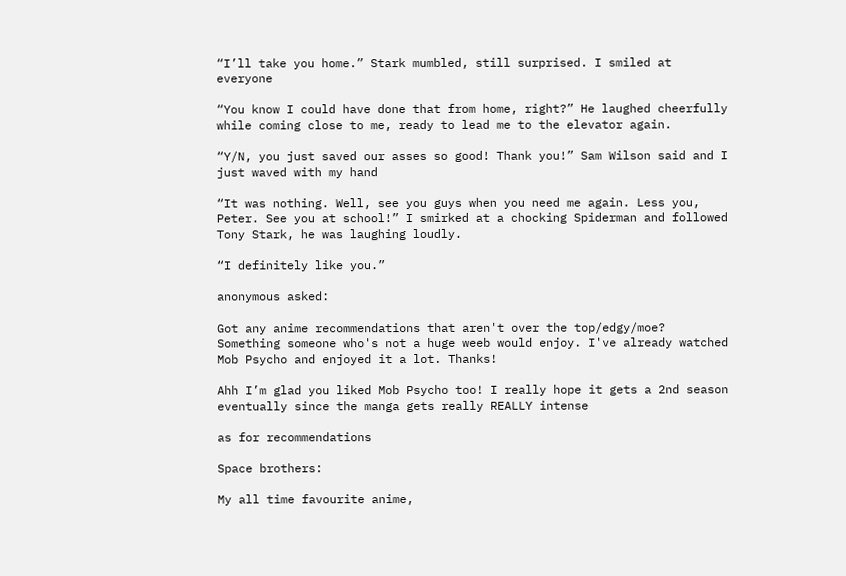“I’ll take you home.” Stark mumbled, still surprised. I smiled at everyone

“You know I could have done that from home, right?” He laughed cheerfully while coming close to me, ready to lead me to the elevator again.

“Y/N, you just saved our asses so good! Thank you!” Sam Wilson said and I just waved with my hand

“It was nothing. Well, see you guys when you need me again. Less you, Peter. See you at school!” I smirked at a chocking Spiderman and followed Tony Stark, he was laughing loudly.

“I definitely like you.”

anonymous asked:

Got any anime recommendations that aren't over the top/edgy/moe? Something someone who's not a huge weeb would enjoy. I've already watched Mob Psycho and enjoyed it a lot. Thanks!

Ahh I’m glad you liked Mob Psycho too! I really hope it gets a 2nd season eventually since the manga gets really REALLY intense

as for recommendations

Space brothers:

My all time favourite anime,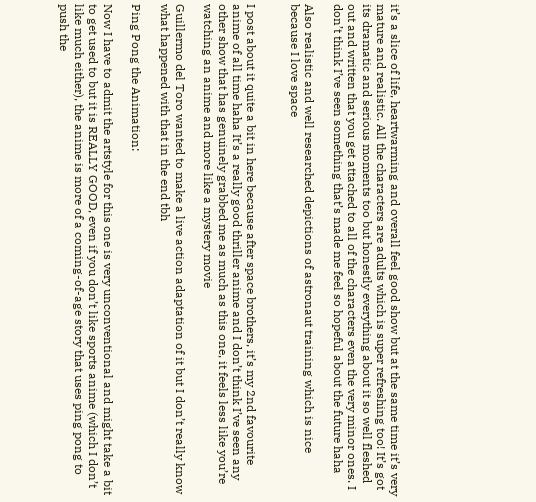it’s a slice of life, heartwarming and overall feel good show but at the same time it’s very mature and realistic. All the characters are adults which is super refreshing too! It’s got its dramatic and serious moments too but honestly everything about it so well fleshed out and written that you get attached to all of the characters even the very minor ones. I don’t think I’ve seen something that’s made me feel so hopeful about the future haha

Also realistic and well researched depictions of astronaut training which is nice because I love space


I post about it quite a bit in here because after space brothers, it’s my 2nd favourite anime of all time haha It’s a really good thriller anime and I don’t think I’ve seen any other show that has genuinely grabbed me as much as this one, it feels less like you’re watching an anime and more like a mystery movie

Guillermo del Toro wanted to make a live action adaptation of it but I don’t really know what happened with that in the end tbh

Ping Pong the Animation:

Now I have to admit the artstyle for this one is very unconventional and might take a bit to get used to but it is REALLY GOOD, even if you don’t like sports anime (which I don’t like much either), the anime is more of a coming-of-age story that uses ping pong to push the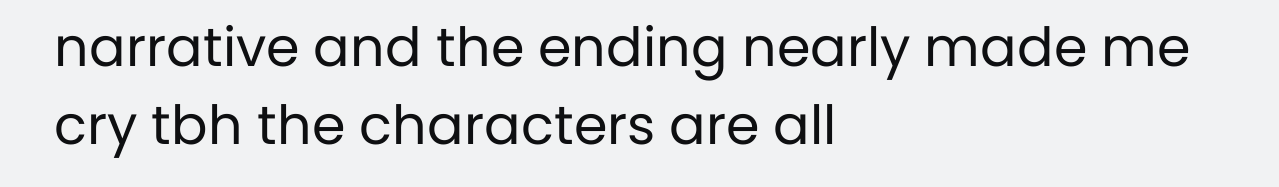narrative and the ending nearly made me cry tbh the characters are all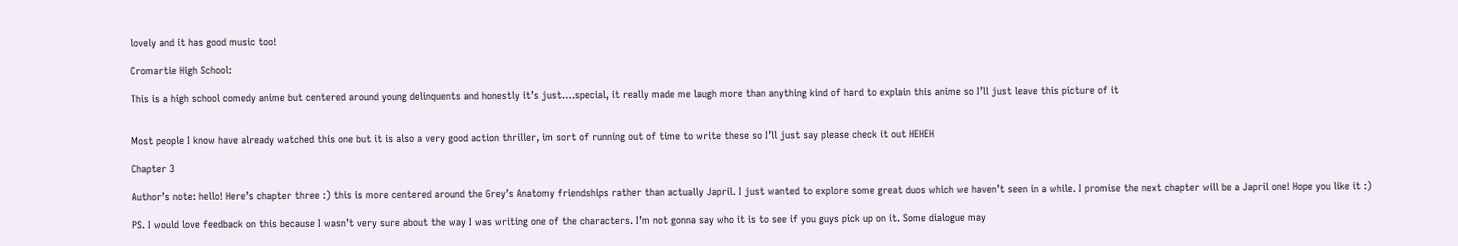lovely and it has good music too!

Cromartie High School:

This is a high school comedy anime but centered around young delinquents and honestly it’s just….special, it really made me laugh more than anything kind of hard to explain this anime so I’ll just leave this picture of it


Most people I know have already watched this one but it is also a very good action thriller, im sort of running out of time to write these so I’ll just say please check it out HEHEH

Chapter 3

Author’s note: hello! Here’s chapter three :) this is more centered around the Grey’s Anatomy friendships rather than actually Japril. I just wanted to explore some great duos which we haven’t seen in a while. I promise the next chapter will be a Japril one! Hope you like it :)

PS. I would love feedback on this because I wasn’t very sure about the way I was writing one of the characters. I’m not gonna say who it is to see if you guys pick up on it. Some dialogue may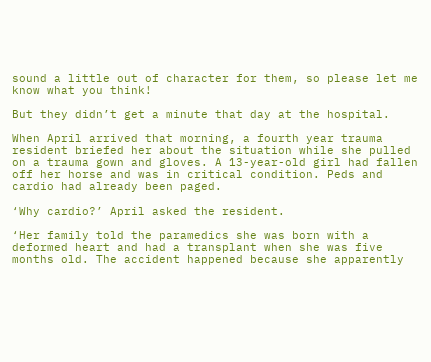sound a little out of character for them, so please let me know what you think!

But they didn’t get a minute that day at the hospital.

When April arrived that morning, a fourth year trauma resident briefed her about the situation while she pulled on a trauma gown and gloves. A 13-year-old girl had fallen off her horse and was in critical condition. Peds and cardio had already been paged.

‘Why cardio?’ April asked the resident.

‘Her family told the paramedics she was born with a deformed heart and had a transplant when she was five months old. The accident happened because she apparently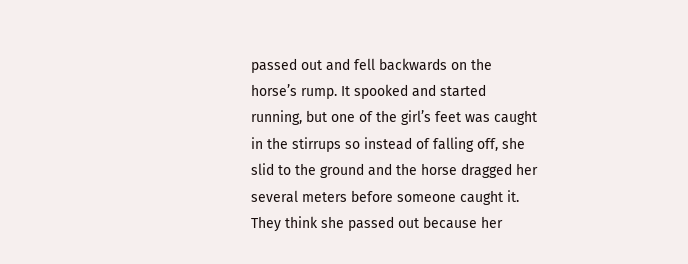passed out and fell backwards on the horse’s rump. It spooked and started running, but one of the girl’s feet was caught in the stirrups so instead of falling off, she slid to the ground and the horse dragged her several meters before someone caught it. They think she passed out because her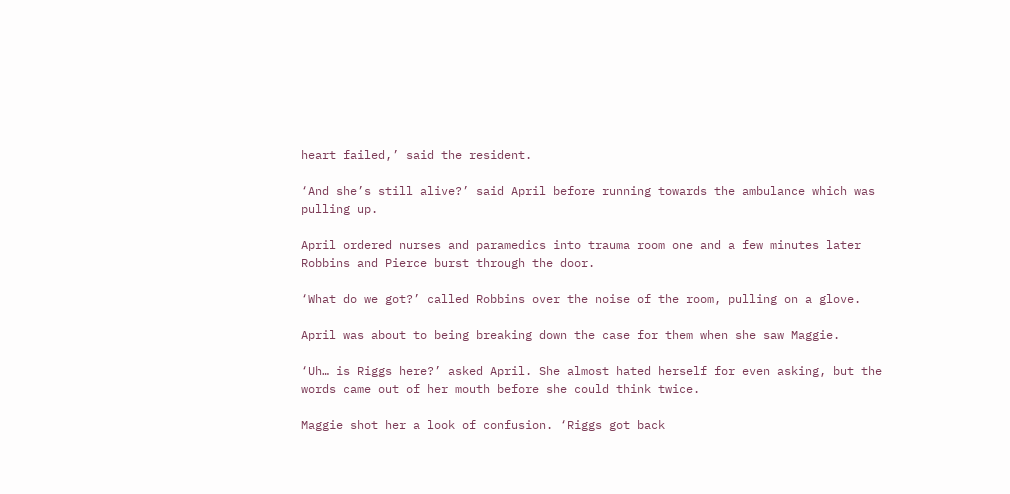heart failed,’ said the resident.

‘And she’s still alive?’ said April before running towards the ambulance which was pulling up.

April ordered nurses and paramedics into trauma room one and a few minutes later Robbins and Pierce burst through the door.

‘What do we got?’ called Robbins over the noise of the room, pulling on a glove.

April was about to being breaking down the case for them when she saw Maggie.

‘Uh… is Riggs here?’ asked April. She almost hated herself for even asking, but the words came out of her mouth before she could think twice.

Maggie shot her a look of confusion. ‘Riggs got back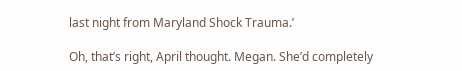last night from Maryland Shock Trauma.’

Oh, that’s right, April thought. Megan. She’d completely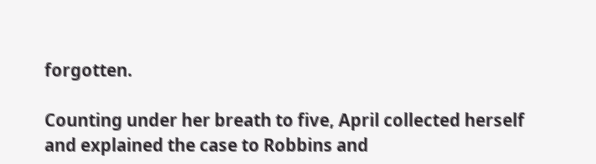forgotten.

Counting under her breath to five, April collected herself and explained the case to Robbins and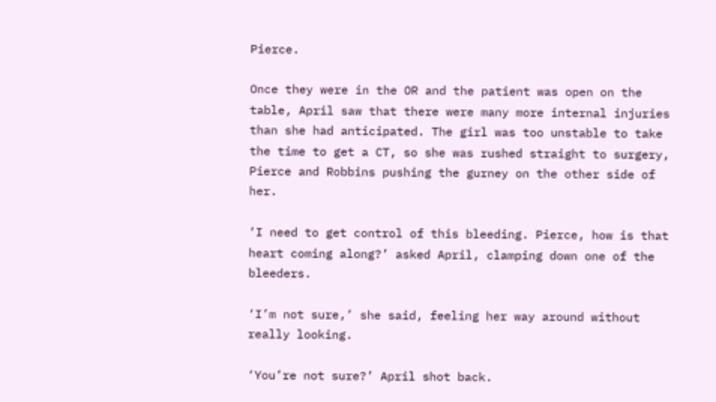Pierce.

Once they were in the OR and the patient was open on the table, April saw that there were many more internal injuries than she had anticipated. The girl was too unstable to take the time to get a CT, so she was rushed straight to surgery, Pierce and Robbins pushing the gurney on the other side of her.

‘I need to get control of this bleeding. Pierce, how is that heart coming along?’ asked April, clamping down one of the bleeders.

‘I’m not sure,’ she said, feeling her way around without really looking.

‘You’re not sure?’ April shot back.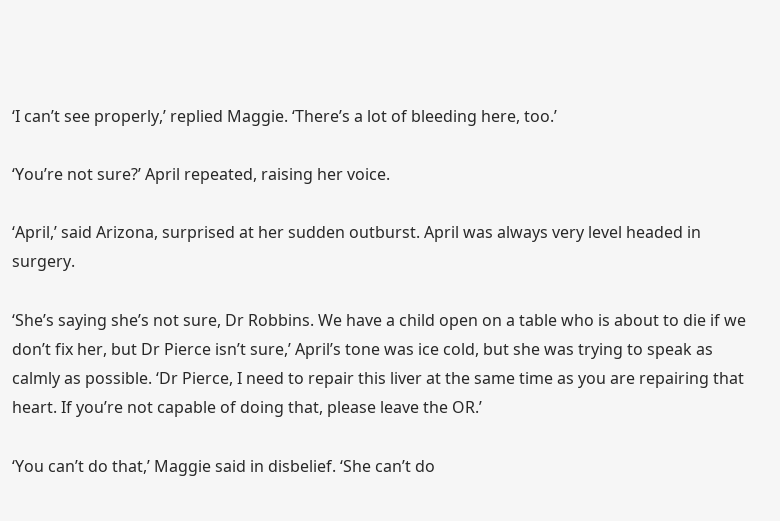‘I can’t see properly,’ replied Maggie. ‘There’s a lot of bleeding here, too.’

‘You’re not sure?’ April repeated, raising her voice.

‘April,’ said Arizona, surprised at her sudden outburst. April was always very level headed in surgery.

‘She’s saying she’s not sure, Dr Robbins. We have a child open on a table who is about to die if we don’t fix her, but Dr Pierce isn’t sure,’ April’s tone was ice cold, but she was trying to speak as calmly as possible. ‘Dr Pierce, I need to repair this liver at the same time as you are repairing that heart. If you’re not capable of doing that, please leave the OR.’

‘You can’t do that,’ Maggie said in disbelief. ‘She can’t do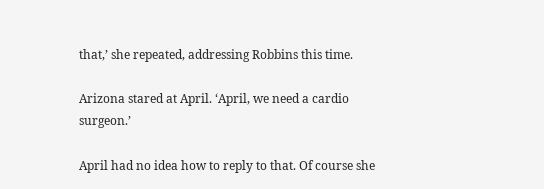that,’ she repeated, addressing Robbins this time.

Arizona stared at April. ‘April, we need a cardio surgeon.’

April had no idea how to reply to that. Of course she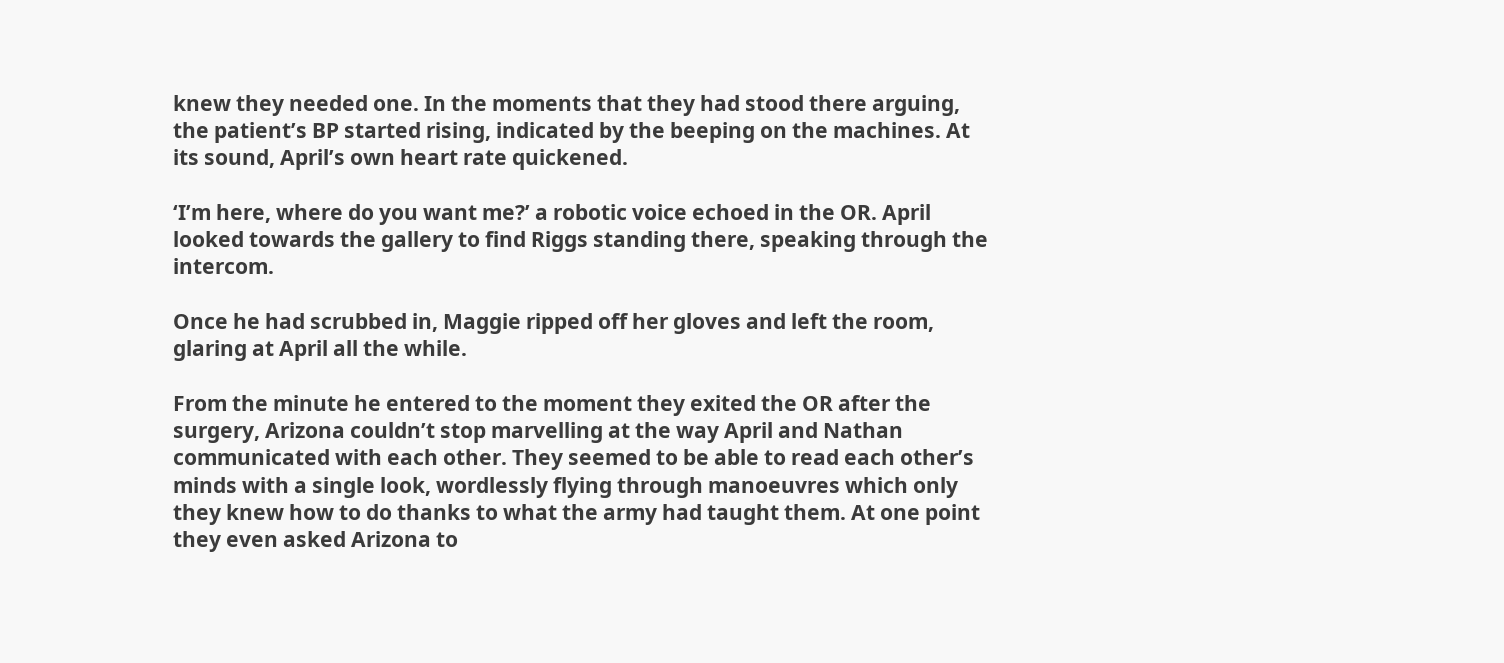knew they needed one. In the moments that they had stood there arguing, the patient’s BP started rising, indicated by the beeping on the machines. At its sound, April’s own heart rate quickened.

‘I’m here, where do you want me?’ a robotic voice echoed in the OR. April looked towards the gallery to find Riggs standing there, speaking through the intercom.

Once he had scrubbed in, Maggie ripped off her gloves and left the room, glaring at April all the while.

From the minute he entered to the moment they exited the OR after the surgery, Arizona couldn’t stop marvelling at the way April and Nathan communicated with each other. They seemed to be able to read each other’s minds with a single look, wordlessly flying through manoeuvres which only they knew how to do thanks to what the army had taught them. At one point they even asked Arizona to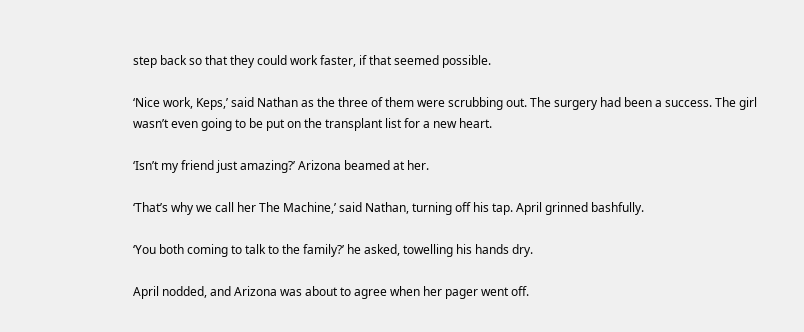step back so that they could work faster, if that seemed possible.

‘Nice work, Keps,’ said Nathan as the three of them were scrubbing out. The surgery had been a success. The girl wasn’t even going to be put on the transplant list for a new heart.

‘Isn’t my friend just amazing?’ Arizona beamed at her.

‘That’s why we call her The Machine,’ said Nathan, turning off his tap. April grinned bashfully.

‘You both coming to talk to the family?’ he asked, towelling his hands dry.

April nodded, and Arizona was about to agree when her pager went off.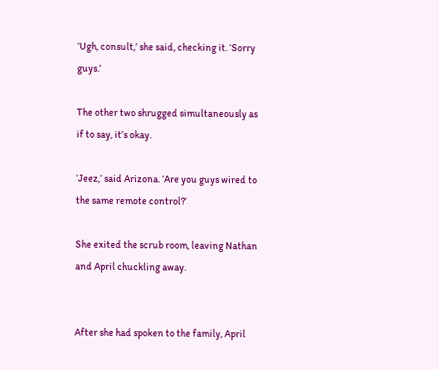‘Ugh, consult,’ she said, checking it. ‘Sorry guys.’

The other two shrugged simultaneously as if to say, it’s okay.

‘Jeez,’ said Arizona. ‘Are you guys wired to the same remote control?’

She exited the scrub room, leaving Nathan and April chuckling away.


After she had spoken to the family, April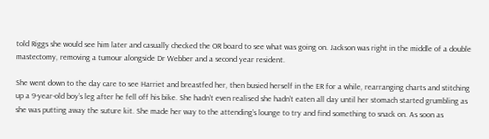told Riggs she would see him later and casually checked the OR board to see what was going on. Jackson was right in the middle of a double mastectomy, removing a tumour alongside Dr Webber and a second year resident.

She went down to the day care to see Harriet and breastfed her, then busied herself in the ER for a while, rearranging charts and stitching up a 9-year-old boy’s leg after he fell off his bike. She hadn’t even realised she hadn’t eaten all day until her stomach started grumbling as she was putting away the suture kit. She made her way to the attending’s lounge to try and find something to snack on. As soon as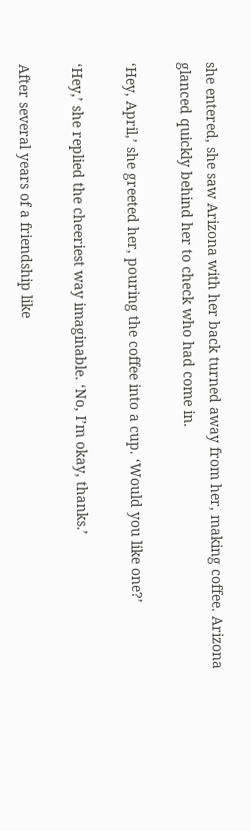she entered, she saw Arizona with her back turned away from her, making coffee. Arizona glanced quickly behind her to check who had come in.

‘Hey, April,’ she greeted her, pouring the coffee into a cup. ‘Would you like one?’

‘Hey,’ she replied the cheeriest way imaginable. ‘No, I’m okay, thanks.’

After several years of a friendship like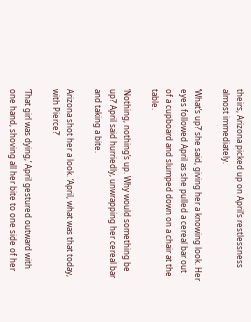theirs, Arizona picked up on April’s restlessness almost immediately.

‘What’s up?’ she said, giving her a knowing look. Her eyes followed April as she pulled a cereal bar out of a cupboard and slumped down on a chair at the table.

‘Nothing, nothing’s up. Why would something be up?’ April said hurriedly, unwrapping her cereal bar and taking a bite.

Arizona shot her a look. ‘April, what was that today, with Pierce?’

‘That girl was dying,’ April gestured outward with one hand, shoving all her bite to one side of her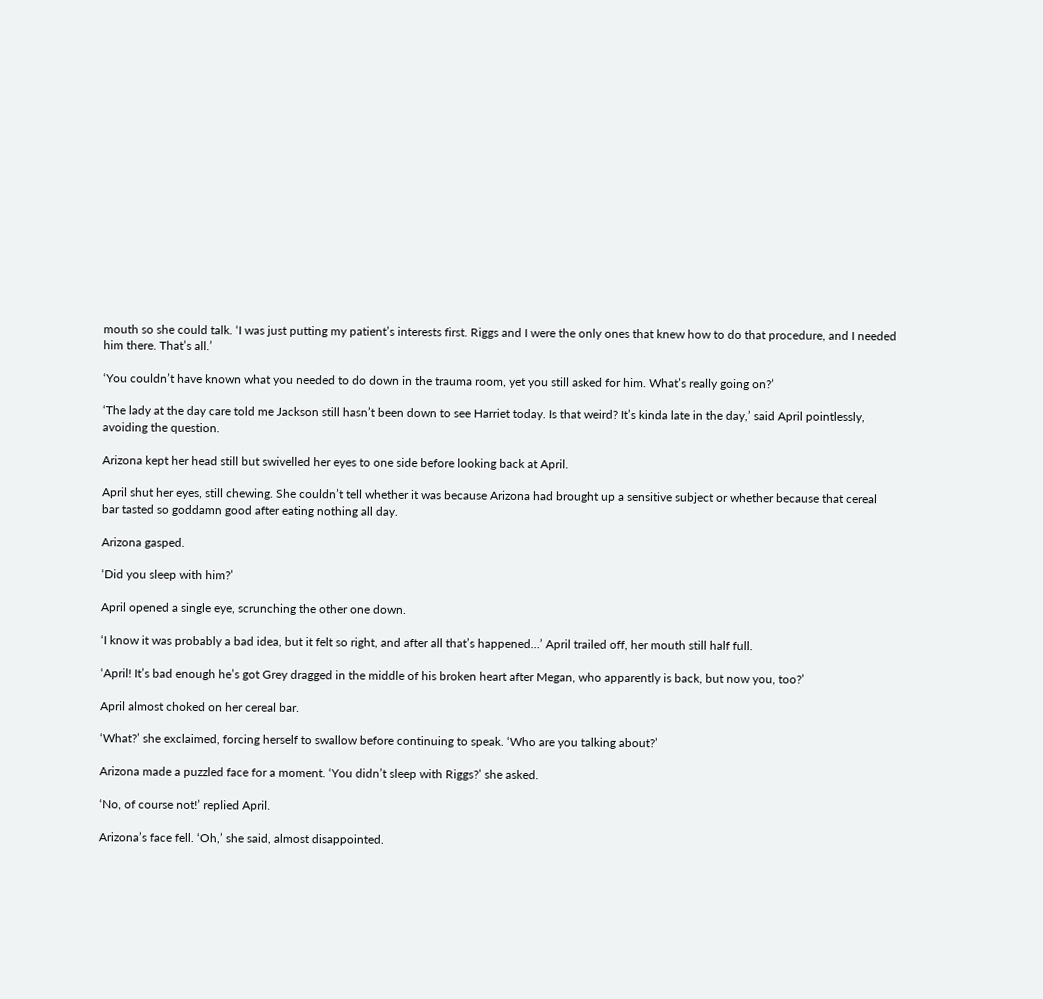mouth so she could talk. ‘I was just putting my patient’s interests first. Riggs and I were the only ones that knew how to do that procedure, and I needed him there. That’s all.’

‘You couldn’t have known what you needed to do down in the trauma room, yet you still asked for him. What’s really going on?’

‘The lady at the day care told me Jackson still hasn’t been down to see Harriet today. Is that weird? It’s kinda late in the day,’ said April pointlessly, avoiding the question.

Arizona kept her head still but swivelled her eyes to one side before looking back at April.

April shut her eyes, still chewing. She couldn’t tell whether it was because Arizona had brought up a sensitive subject or whether because that cereal bar tasted so goddamn good after eating nothing all day.

Arizona gasped.

‘Did you sleep with him?’

April opened a single eye, scrunching the other one down.

‘I know it was probably a bad idea, but it felt so right, and after all that’s happened…’ April trailed off, her mouth still half full.

‘April! It’s bad enough he’s got Grey dragged in the middle of his broken heart after Megan, who apparently is back, but now you, too?’

April almost choked on her cereal bar.

‘What?’ she exclaimed, forcing herself to swallow before continuing to speak. ‘Who are you talking about?’

Arizona made a puzzled face for a moment. ‘You didn’t sleep with Riggs?’ she asked.

‘No, of course not!’ replied April.

Arizona’s face fell. ‘Oh,’ she said, almost disappointed.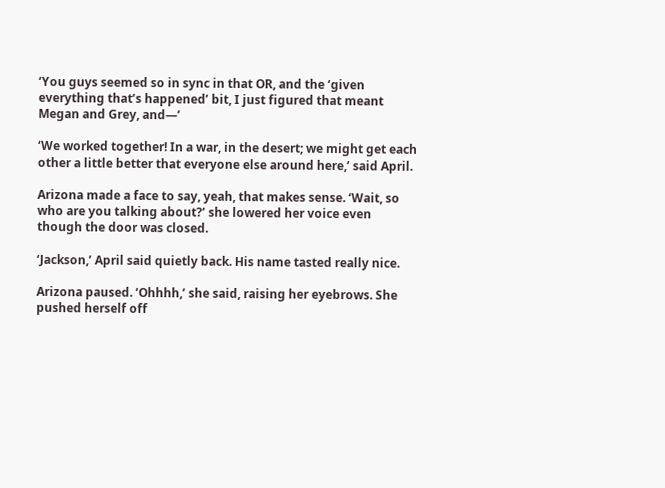‘You guys seemed so in sync in that OR, and the ‘given everything that’s happened’ bit, I just figured that meant Megan and Grey, and—’

‘We worked together! In a war, in the desert; we might get each other a little better that everyone else around here,’ said April.

Arizona made a face to say, yeah, that makes sense. ‘Wait, so who are you talking about?’ she lowered her voice even though the door was closed.

‘Jackson,’ April said quietly back. His name tasted really nice.

Arizona paused. ‘Ohhhh,’ she said, raising her eyebrows. She pushed herself off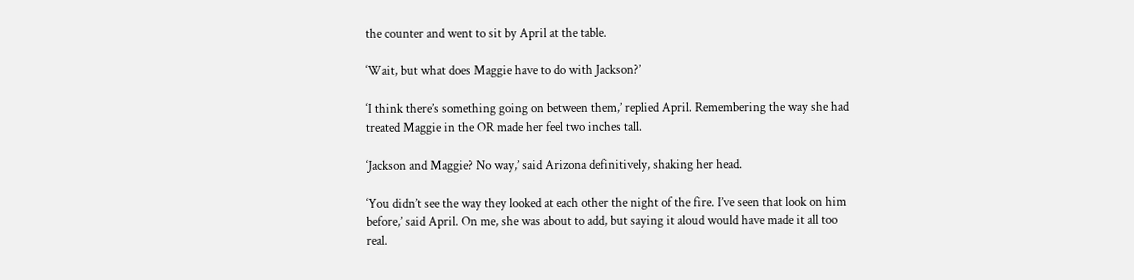the counter and went to sit by April at the table.

‘Wait, but what does Maggie have to do with Jackson?’

‘I think there’s something going on between them,’ replied April. Remembering the way she had treated Maggie in the OR made her feel two inches tall.

‘Jackson and Maggie? No way,’ said Arizona definitively, shaking her head.

‘You didn’t see the way they looked at each other the night of the fire. I’ve seen that look on him before,’ said April. On me, she was about to add, but saying it aloud would have made it all too real.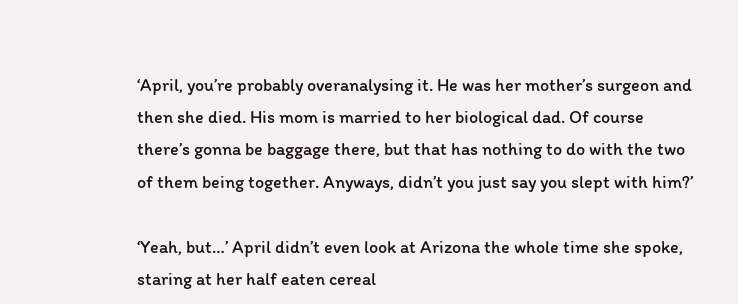‘April, you’re probably overanalysing it. He was her mother’s surgeon and then she died. His mom is married to her biological dad. Of course there’s gonna be baggage there, but that has nothing to do with the two of them being together. Anyways, didn’t you just say you slept with him?’

‘Yeah, but…’ April didn’t even look at Arizona the whole time she spoke, staring at her half eaten cereal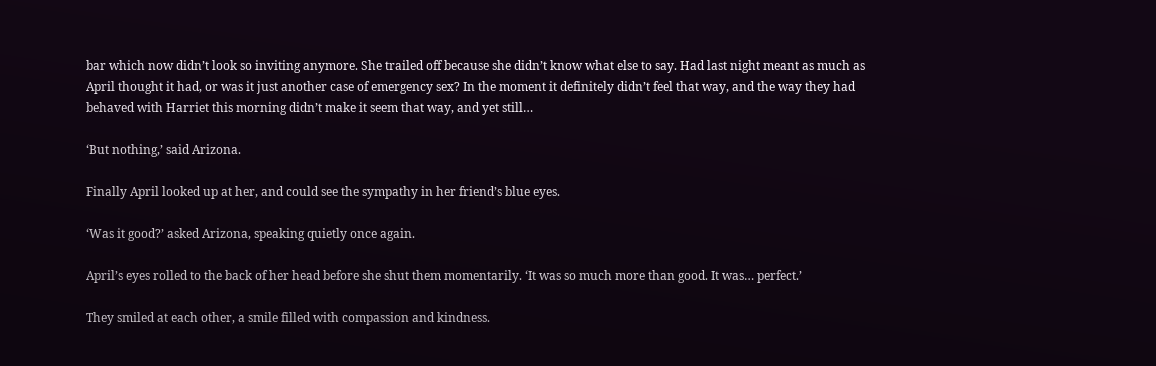bar which now didn’t look so inviting anymore. She trailed off because she didn’t know what else to say. Had last night meant as much as April thought it had, or was it just another case of emergency sex? In the moment it definitely didn’t feel that way, and the way they had behaved with Harriet this morning didn’t make it seem that way, and yet still…

‘But nothing,’ said Arizona.

Finally April looked up at her, and could see the sympathy in her friend’s blue eyes.

‘Was it good?’ asked Arizona, speaking quietly once again.

April’s eyes rolled to the back of her head before she shut them momentarily. ‘It was so much more than good. It was… perfect.’

They smiled at each other, a smile filled with compassion and kindness.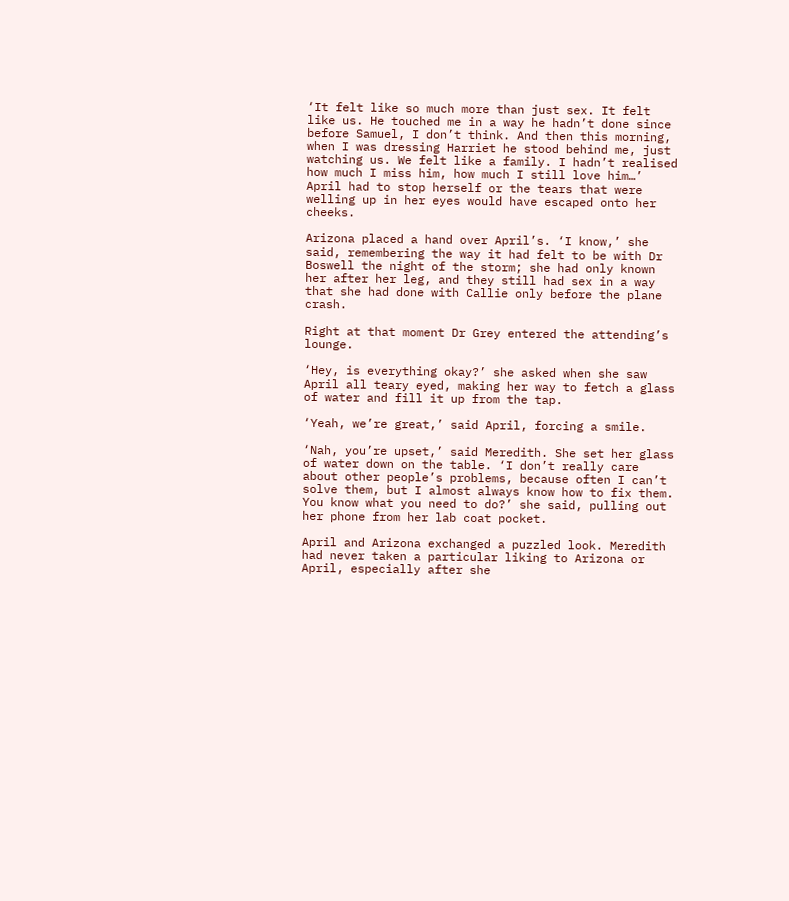‘It felt like so much more than just sex. It felt like us. He touched me in a way he hadn’t done since before Samuel, I don’t think. And then this morning, when I was dressing Harriet he stood behind me, just watching us. We felt like a family. I hadn’t realised how much I miss him, how much I still love him…’ April had to stop herself or the tears that were welling up in her eyes would have escaped onto her cheeks.

Arizona placed a hand over April’s. ‘I know,’ she said, remembering the way it had felt to be with Dr Boswell the night of the storm; she had only known her after her leg, and they still had sex in a way that she had done with Callie only before the plane crash.

Right at that moment Dr Grey entered the attending’s lounge.

‘Hey, is everything okay?’ she asked when she saw April all teary eyed, making her way to fetch a glass of water and fill it up from the tap.

‘Yeah, we’re great,’ said April, forcing a smile.

‘Nah, you’re upset,’ said Meredith. She set her glass of water down on the table. ‘I don’t really care about other people’s problems, because often I can’t solve them, but I almost always know how to fix them. You know what you need to do?’ she said, pulling out her phone from her lab coat pocket.

April and Arizona exchanged a puzzled look. Meredith had never taken a particular liking to Arizona or April, especially after she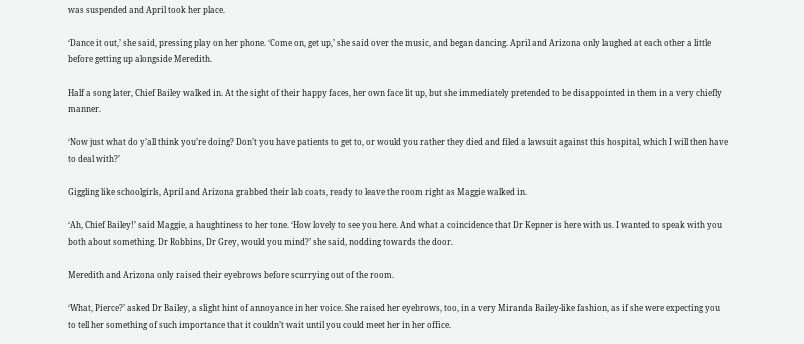was suspended and April took her place.

‘Dance it out,’ she said, pressing play on her phone. ‘Come on, get up,’ she said over the music, and began dancing. April and Arizona only laughed at each other a little before getting up alongside Meredith.

Half a song later, Chief Bailey walked in. At the sight of their happy faces, her own face lit up, but she immediately pretended to be disappointed in them in a very chiefly manner.

‘Now just what do y’all think you’re doing? Don’t you have patients to get to, or would you rather they died and filed a lawsuit against this hospital, which I will then have to deal with?’

Giggling like schoolgirls, April and Arizona grabbed their lab coats, ready to leave the room right as Maggie walked in.

‘Ah, Chief Bailey!’ said Maggie, a haughtiness to her tone. ‘How lovely to see you here. And what a coincidence that Dr Kepner is here with us. I wanted to speak with you both about something. Dr Robbins, Dr Grey, would you mind?’ she said, nodding towards the door.

Meredith and Arizona only raised their eyebrows before scurrying out of the room.

‘What, Pierce?’ asked Dr Bailey, a slight hint of annoyance in her voice. She raised her eyebrows, too, in a very Miranda Bailey-like fashion, as if she were expecting you to tell her something of such importance that it couldn’t wait until you could meet her in her office.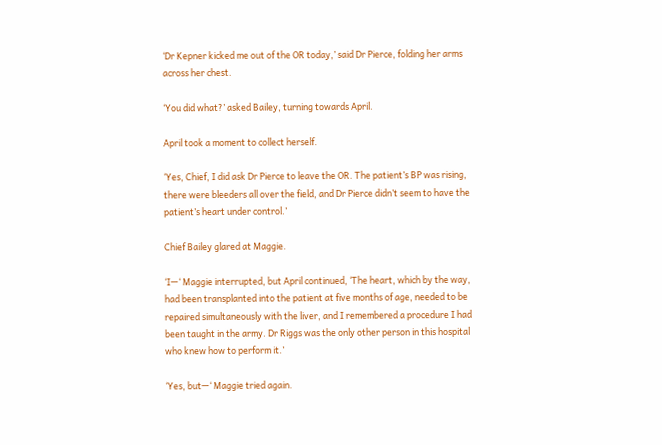‘Dr Kepner kicked me out of the OR today,’ said Dr Pierce, folding her arms across her chest.

‘You did what?’ asked Bailey, turning towards April.

April took a moment to collect herself.

‘Yes, Chief, I did ask Dr Pierce to leave the OR. The patient’s BP was rising, there were bleeders all over the field, and Dr Pierce didn’t seem to have the patient’s heart under control.’

Chief Bailey glared at Maggie.

‘I—‘ Maggie interrupted, but April continued, ‘The heart, which by the way, had been transplanted into the patient at five months of age, needed to be repaired simultaneously with the liver, and I remembered a procedure I had been taught in the army. Dr Riggs was the only other person in this hospital who knew how to perform it.’

‘Yes, but—‘ Maggie tried again.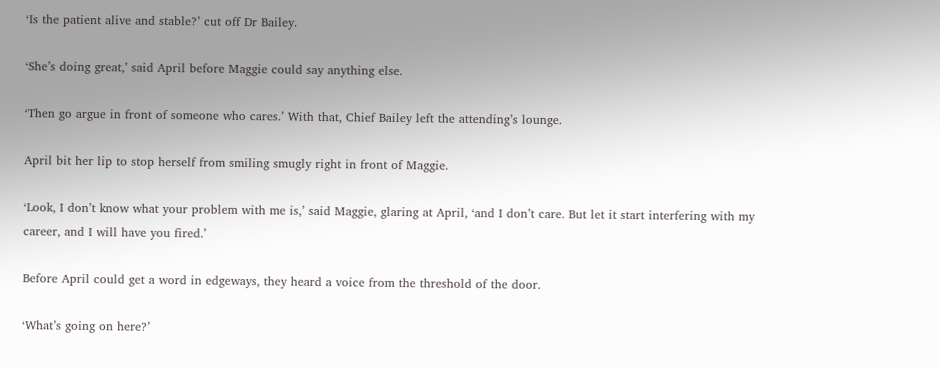‘Is the patient alive and stable?’ cut off Dr Bailey.

‘She’s doing great,’ said April before Maggie could say anything else.

‘Then go argue in front of someone who cares.’ With that, Chief Bailey left the attending’s lounge.

April bit her lip to stop herself from smiling smugly right in front of Maggie.

‘Look, I don’t know what your problem with me is,’ said Maggie, glaring at April, ‘and I don’t care. But let it start interfering with my career, and I will have you fired.’

Before April could get a word in edgeways, they heard a voice from the threshold of the door.

‘What’s going on here?’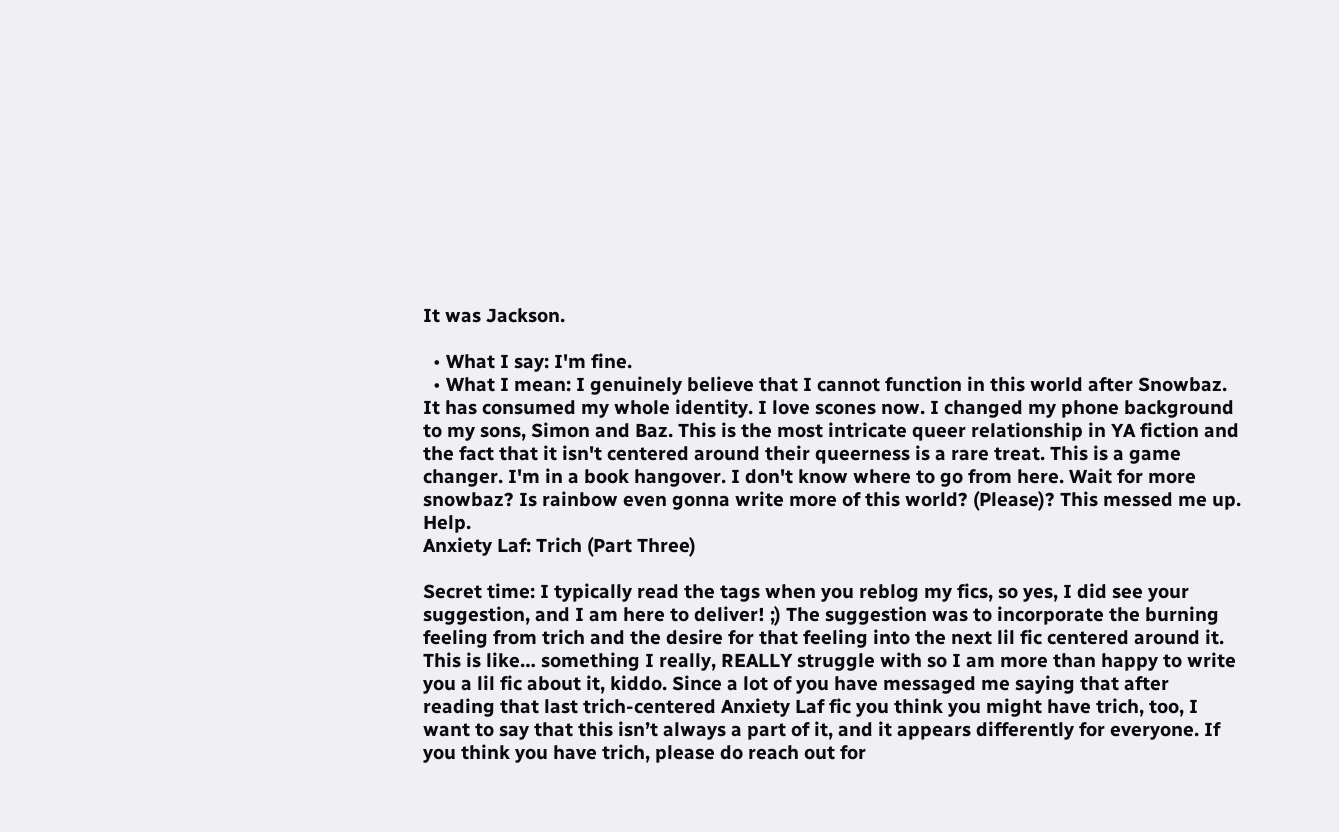It was Jackson.

  • What I say: I'm fine.
  • What I mean: I genuinely believe that I cannot function in this world after Snowbaz. It has consumed my whole identity. I love scones now. I changed my phone background to my sons, Simon and Baz. This is the most intricate queer relationship in YA fiction and the fact that it isn't centered around their queerness is a rare treat. This is a game changer. I'm in a book hangover. I don't know where to go from here. Wait for more snowbaz? Is rainbow even gonna write more of this world? (Please)? This messed me up. Help.
Anxiety Laf: Trich (Part Three)

Secret time: I typically read the tags when you reblog my fics, so yes, I did see your suggestion, and I am here to deliver! ;) The suggestion was to incorporate the burning feeling from trich and the desire for that feeling into the next lil fic centered around it. This is like… something I really, REALLY struggle with so I am more than happy to write you a lil fic about it, kiddo. Since a lot of you have messaged me saying that after reading that last trich-centered Anxiety Laf fic you think you might have trich, too, I want to say that this isn’t always a part of it, and it appears differently for everyone. If you think you have trich, please do reach out for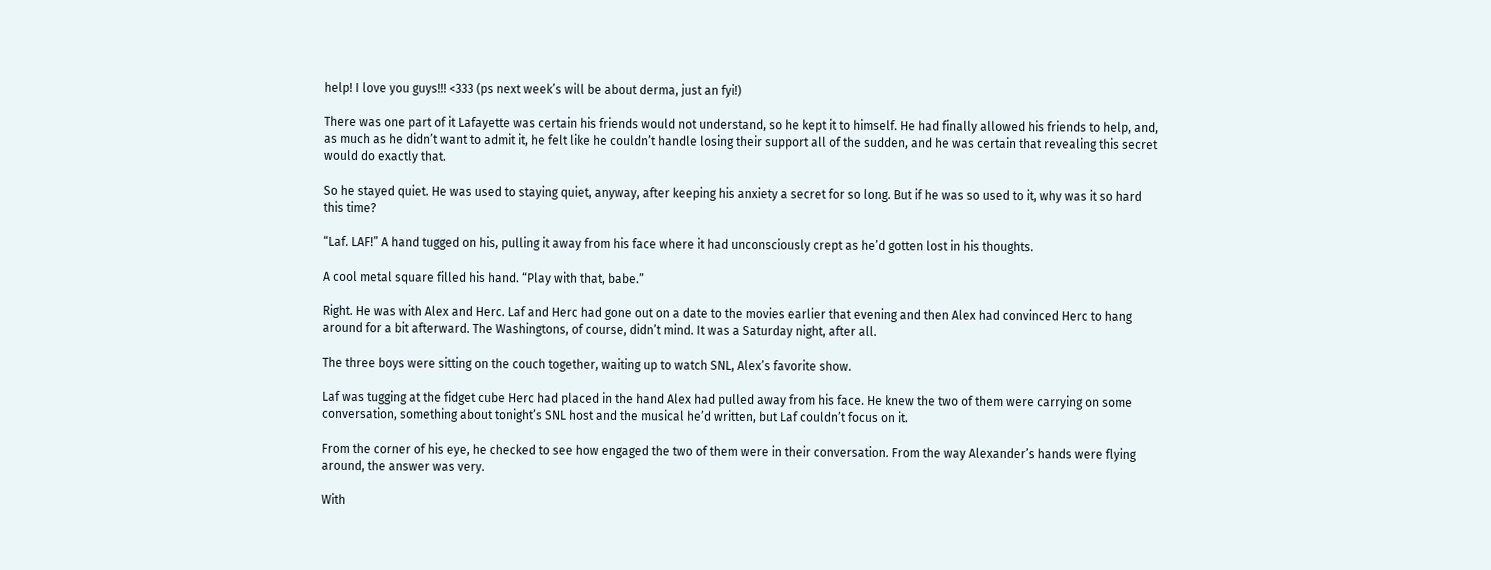help! I love you guys!!! <333 (ps next week’s will be about derma, just an fyi!)

There was one part of it Lafayette was certain his friends would not understand, so he kept it to himself. He had finally allowed his friends to help, and, as much as he didn’t want to admit it, he felt like he couldn’t handle losing their support all of the sudden, and he was certain that revealing this secret would do exactly that.

So he stayed quiet. He was used to staying quiet, anyway, after keeping his anxiety a secret for so long. But if he was so used to it, why was it so hard this time?

“Laf. LAF!” A hand tugged on his, pulling it away from his face where it had unconsciously crept as he’d gotten lost in his thoughts.

A cool metal square filled his hand. “Play with that, babe.”

Right. He was with Alex and Herc. Laf and Herc had gone out on a date to the movies earlier that evening and then Alex had convinced Herc to hang around for a bit afterward. The Washingtons, of course, didn’t mind. It was a Saturday night, after all.

The three boys were sitting on the couch together, waiting up to watch SNL, Alex’s favorite show.

Laf was tugging at the fidget cube Herc had placed in the hand Alex had pulled away from his face. He knew the two of them were carrying on some conversation, something about tonight’s SNL host and the musical he’d written, but Laf couldn’t focus on it.

From the corner of his eye, he checked to see how engaged the two of them were in their conversation. From the way Alexander’s hands were flying around, the answer was very.

With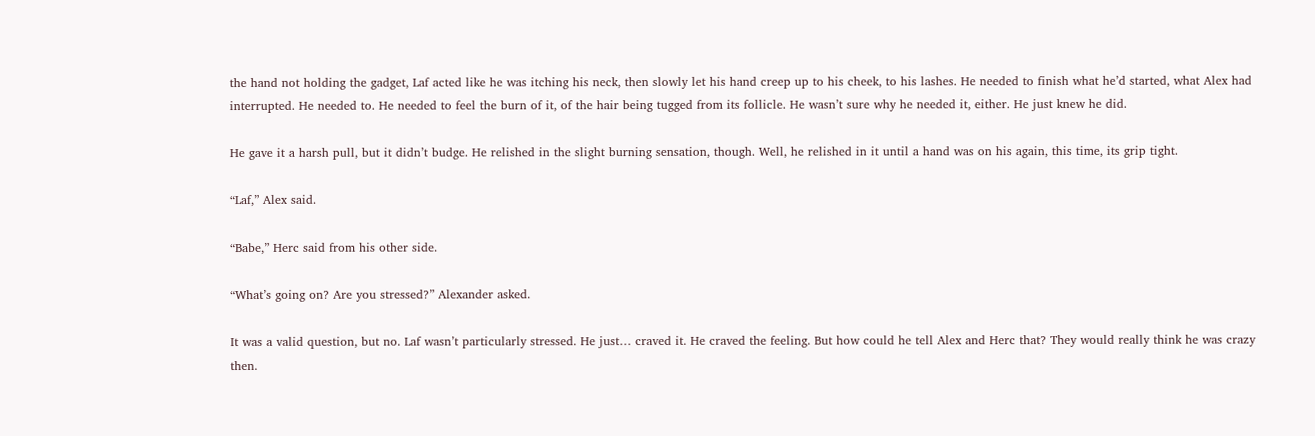the hand not holding the gadget, Laf acted like he was itching his neck, then slowly let his hand creep up to his cheek, to his lashes. He needed to finish what he’d started, what Alex had interrupted. He needed to. He needed to feel the burn of it, of the hair being tugged from its follicle. He wasn’t sure why he needed it, either. He just knew he did.

He gave it a harsh pull, but it didn’t budge. He relished in the slight burning sensation, though. Well, he relished in it until a hand was on his again, this time, its grip tight.

“Laf,” Alex said.

“Babe,” Herc said from his other side.

“What’s going on? Are you stressed?” Alexander asked.

It was a valid question, but no. Laf wasn’t particularly stressed. He just… craved it. He craved the feeling. But how could he tell Alex and Herc that? They would really think he was crazy then.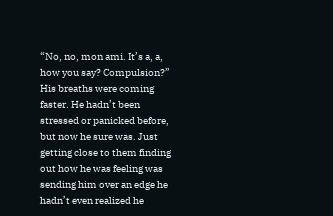“No, no, mon ami. It’s a, a, how you say? Compulsion?” His breaths were coming faster. He hadn’t been stressed or panicked before, but now he sure was. Just getting close to them finding out how he was feeling was sending him over an edge he hadn’t even realized he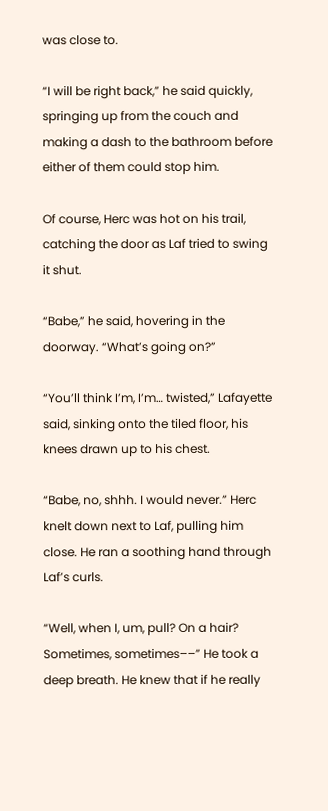was close to.

“I will be right back,” he said quickly, springing up from the couch and making a dash to the bathroom before either of them could stop him.

Of course, Herc was hot on his trail, catching the door as Laf tried to swing it shut.

“Babe,” he said, hovering in the doorway. “What’s going on?”

“You’ll think I’m, I’m… twisted,” Lafayette said, sinking onto the tiled floor, his knees drawn up to his chest.

“Babe, no, shhh. I would never.” Herc knelt down next to Laf, pulling him close. He ran a soothing hand through Laf’s curls.

“Well, when I, um, pull? On a hair? Sometimes, sometimes––” He took a deep breath. He knew that if he really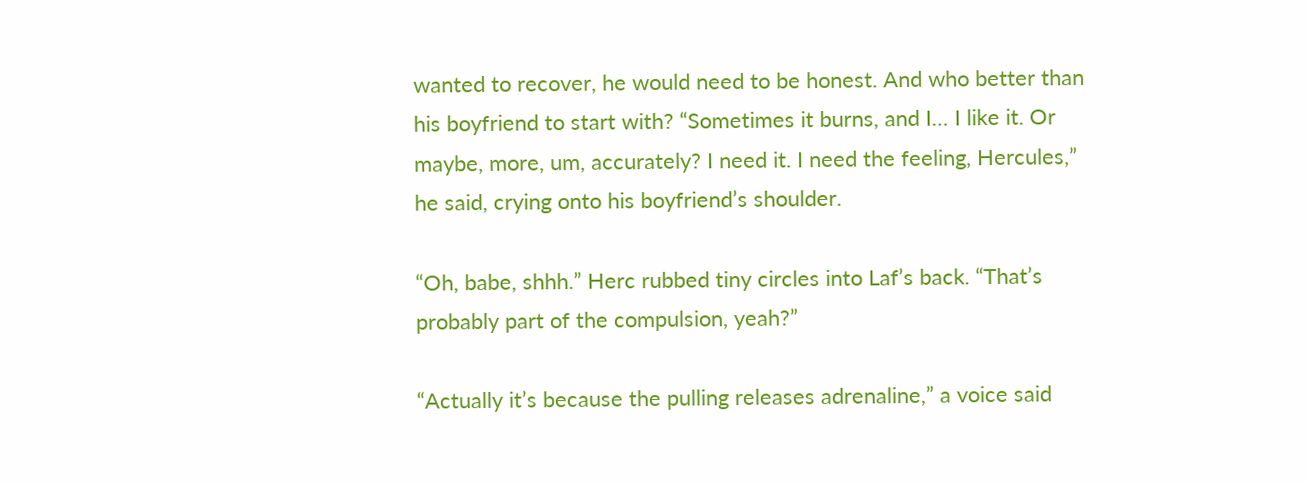wanted to recover, he would need to be honest. And who better than his boyfriend to start with? “Sometimes it burns, and I… I like it. Or maybe, more, um, accurately? I need it. I need the feeling, Hercules,” he said, crying onto his boyfriend’s shoulder.

“Oh, babe, shhh.” Herc rubbed tiny circles into Laf’s back. “That’s probably part of the compulsion, yeah?”

“Actually it’s because the pulling releases adrenaline,” a voice said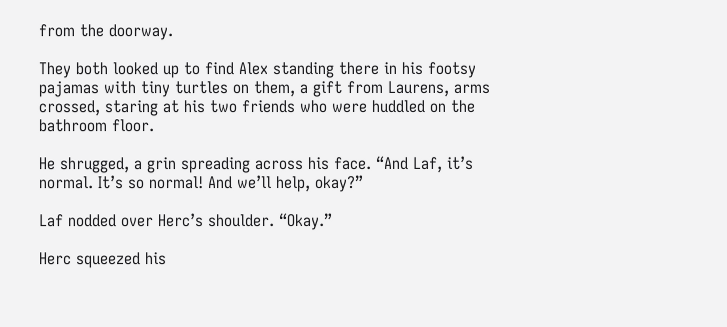from the doorway.

They both looked up to find Alex standing there in his footsy pajamas with tiny turtles on them, a gift from Laurens, arms crossed, staring at his two friends who were huddled on the bathroom floor.

He shrugged, a grin spreading across his face. “And Laf, it’s normal. It’s so normal! And we’ll help, okay?”

Laf nodded over Herc’s shoulder. “Okay.”

Herc squeezed his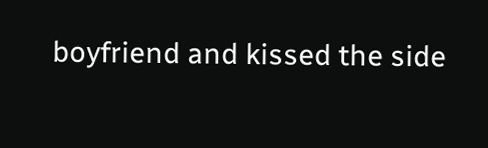boyfriend and kissed the side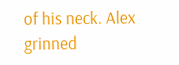of his neck. Alex grinned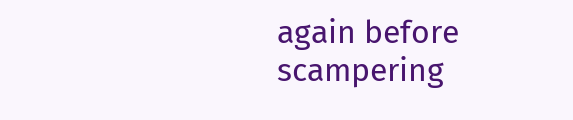again before scampering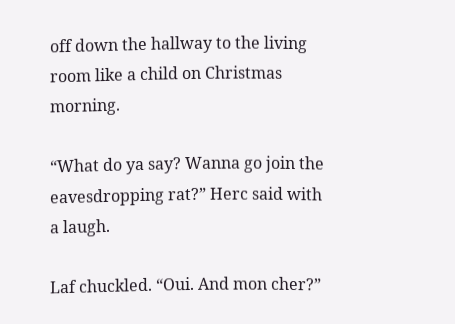off down the hallway to the living room like a child on Christmas morning.

“What do ya say? Wanna go join the eavesdropping rat?” Herc said with a laugh.

Laf chuckled. “Oui. And mon cher?”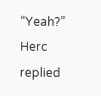“Yeah?” Herc replied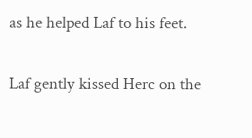as he helped Laf to his feet.

Laf gently kissed Herc on the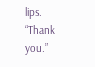lips. “Thank you.”